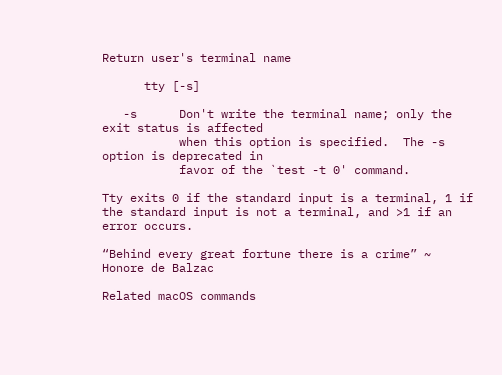Return user's terminal name

      tty [-s]

   -s      Don't write the terminal name; only the exit status is affected
           when this option is specified.  The -s option is deprecated in
           favor of the `test -t 0' command.

Tty exits 0 if the standard input is a terminal, 1 if the standard input is not a terminal, and >1 if an error occurs.

“Behind every great fortune there is a crime” ~ Honore de Balzac

Related macOS commands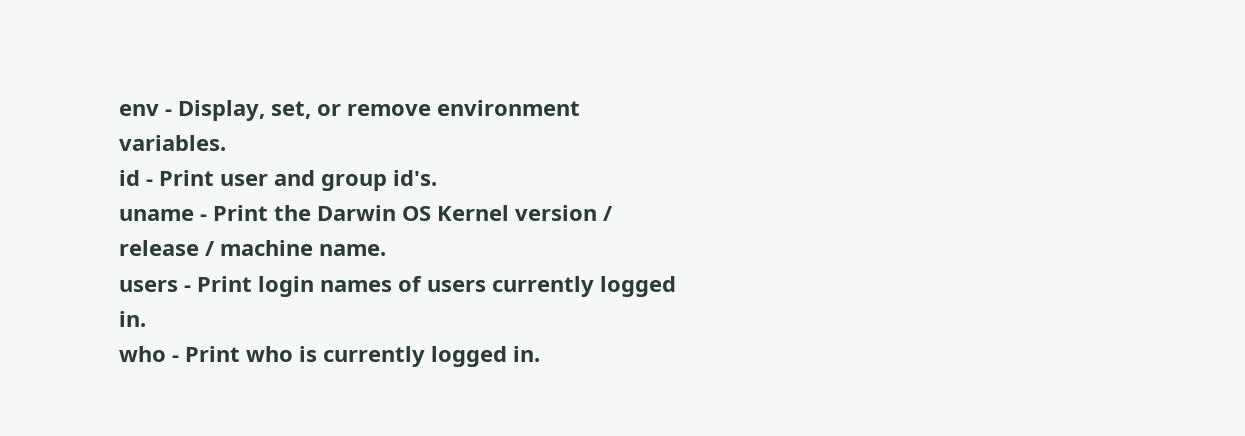env - Display, set, or remove environment variables.
id - Print user and group id's.
uname - Print the Darwin OS Kernel version / release / machine name.
users - Print login names of users currently logged in.
who - Print who is currently logged in.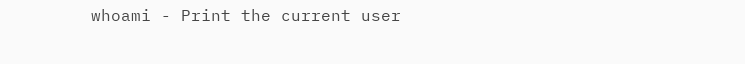whoami - Print the current user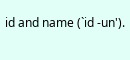id and name (`id -un').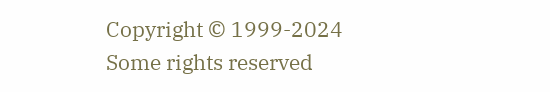Copyright © 1999-2024
Some rights reserved